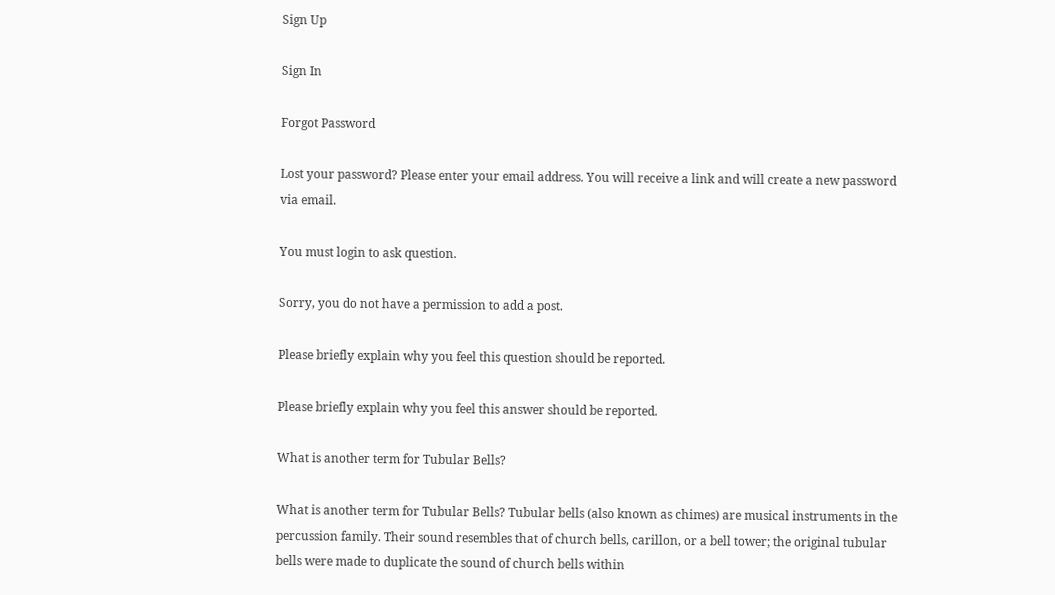Sign Up

Sign In

Forgot Password

Lost your password? Please enter your email address. You will receive a link and will create a new password via email.

You must login to ask question.

Sorry, you do not have a permission to add a post.

Please briefly explain why you feel this question should be reported.

Please briefly explain why you feel this answer should be reported.

What is another term for Tubular Bells?

What is another term for Tubular Bells? Tubular bells (also known as chimes) are musical instruments in the percussion family. Their sound resembles that of church bells, carillon, or a bell tower; the original tubular bells were made to duplicate the sound of church bells within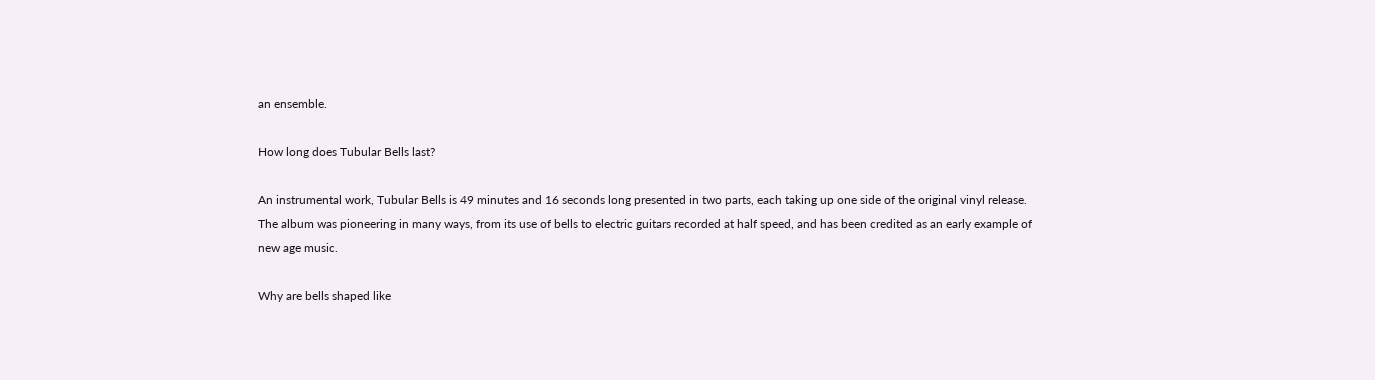an ensemble.

How long does Tubular Bells last?

An instrumental work, Tubular Bells is 49 minutes and 16 seconds long presented in two parts, each taking up one side of the original vinyl release. The album was pioneering in many ways, from its use of bells to electric guitars recorded at half speed, and has been credited as an early example of new age music.

Why are bells shaped like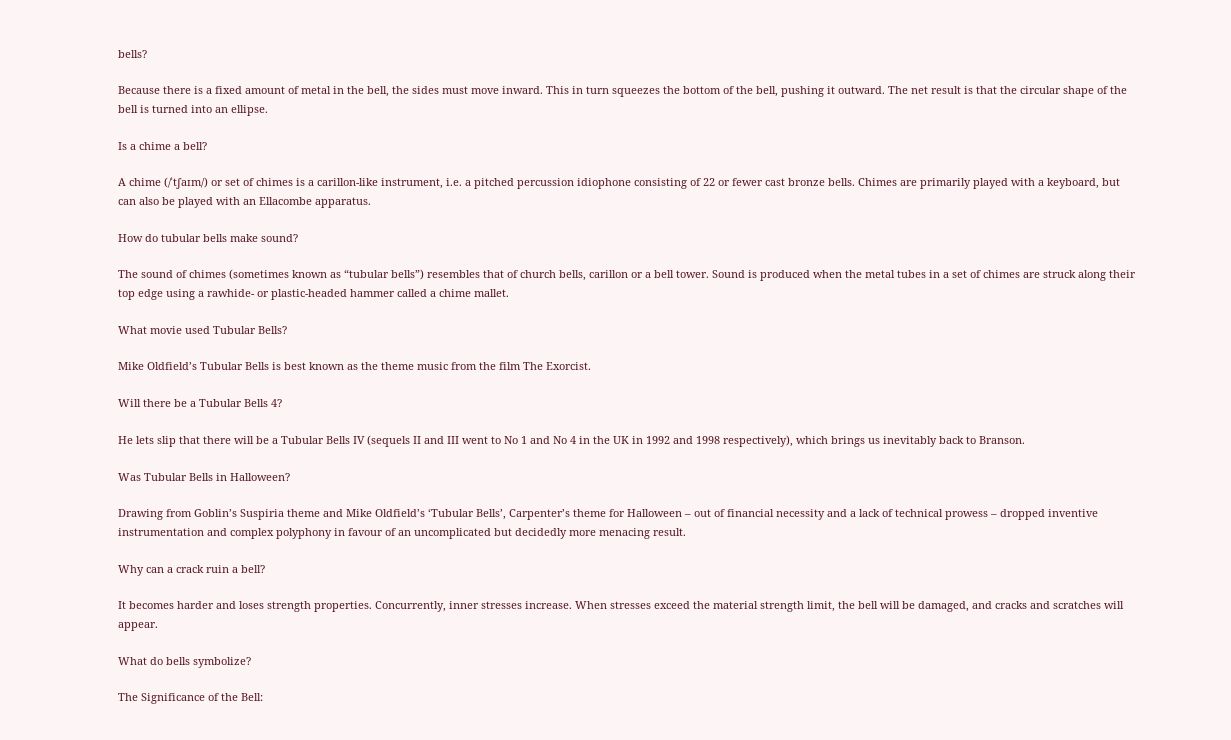bells?

Because there is a fixed amount of metal in the bell, the sides must move inward. This in turn squeezes the bottom of the bell, pushing it outward. The net result is that the circular shape of the bell is turned into an ellipse.

Is a chime a bell?

A chime (/ˈtʃaɪm/) or set of chimes is a carillon-like instrument, i.e. a pitched percussion idiophone consisting of 22 or fewer cast bronze bells. Chimes are primarily played with a keyboard, but can also be played with an Ellacombe apparatus.

How do tubular bells make sound?

The sound of chimes (sometimes known as “tubular bells”) resembles that of church bells, carillon or a bell tower. Sound is produced when the metal tubes in a set of chimes are struck along their top edge using a rawhide- or plastic-headed hammer called a chime mallet.

What movie used Tubular Bells?

Mike Oldfield’s Tubular Bells is best known as the theme music from the film The Exorcist.

Will there be a Tubular Bells 4?

He lets slip that there will be a Tubular Bells IV (sequels II and III went to No 1 and No 4 in the UK in 1992 and 1998 respectively), which brings us inevitably back to Branson.

Was Tubular Bells in Halloween?

Drawing from Goblin’s Suspiria theme and Mike Oldfield’s ‘Tubular Bells’, Carpenter’s theme for Halloween – out of financial necessity and a lack of technical prowess – dropped inventive instrumentation and complex polyphony in favour of an uncomplicated but decidedly more menacing result.

Why can a crack ruin a bell?

It becomes harder and loses strength properties. Concurrently, inner stresses increase. When stresses exceed the material strength limit, the bell will be damaged, and cracks and scratches will appear.

What do bells symbolize?

The Significance of the Bell: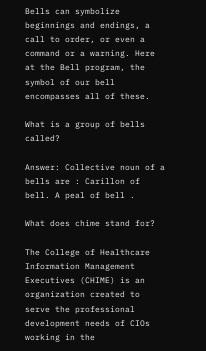Bells can symbolize beginnings and endings, a call to order, or even a command or a warning. Here at the Bell program, the symbol of our bell encompasses all of these.

What is a group of bells called?

Answer: Collective noun of a bells are : Carillon of bell. A peal of bell .

What does chime stand for?

The College of Healthcare Information Management Executives (CHIME) is an organization created to serve the professional development needs of CIOs working in the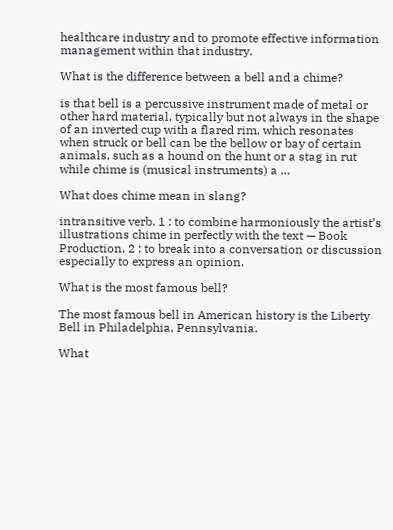healthcare industry and to promote effective information management within that industry.

What is the difference between a bell and a chime?

is that bell is a percussive instrument made of metal or other hard material, typically but not always in the shape of an inverted cup with a flared rim, which resonates when struck or bell can be the bellow or bay of certain animals, such as a hound on the hunt or a stag in rut while chime is (musical instruments) a …

What does chime mean in slang?

intransitive verb. 1 : to combine harmoniously the artist’s illustrations chime in perfectly with the text — Book Production. 2 : to break into a conversation or discussion especially to express an opinion.

What is the most famous bell?

The most famous bell in American history is the Liberty Bell in Philadelphia, Pennsylvania.

What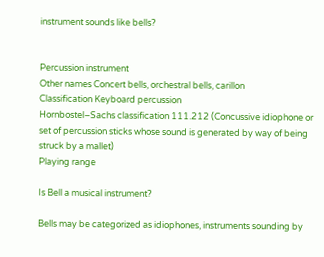instrument sounds like bells?


Percussion instrument
Other names Concert bells, orchestral bells, carillon
Classification Keyboard percussion
Hornbostel–Sachs classification 111.212 (Concussive idiophone or set of percussion sticks whose sound is generated by way of being struck by a mallet)
Playing range

Is Bell a musical instrument?

Bells may be categorized as idiophones, instruments sounding by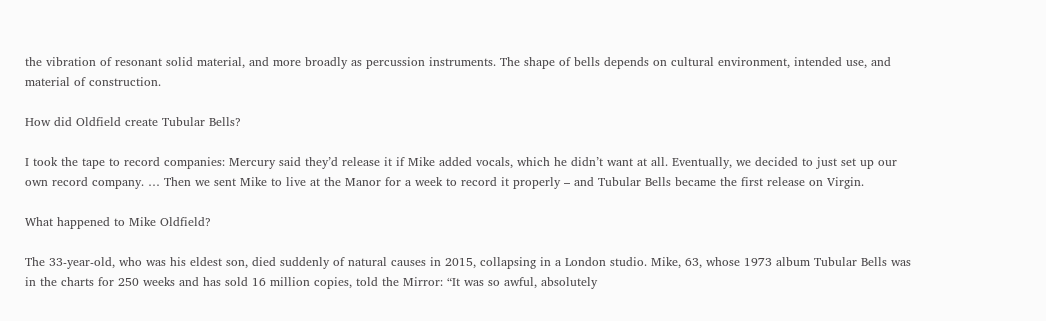the vibration of resonant solid material, and more broadly as percussion instruments. The shape of bells depends on cultural environment, intended use, and material of construction.

How did Oldfield create Tubular Bells?

I took the tape to record companies: Mercury said they’d release it if Mike added vocals, which he didn’t want at all. Eventually, we decided to just set up our own record company. … Then we sent Mike to live at the Manor for a week to record it properly – and Tubular Bells became the first release on Virgin.

What happened to Mike Oldfield?

The 33-year-old, who was his eldest son, died suddenly of natural causes in 2015, collapsing in a London studio. Mike, 63, whose 1973 album Tubular Bells was in the charts for 250 weeks and has sold 16 million copies, told the Mirror: “It was so awful, absolutely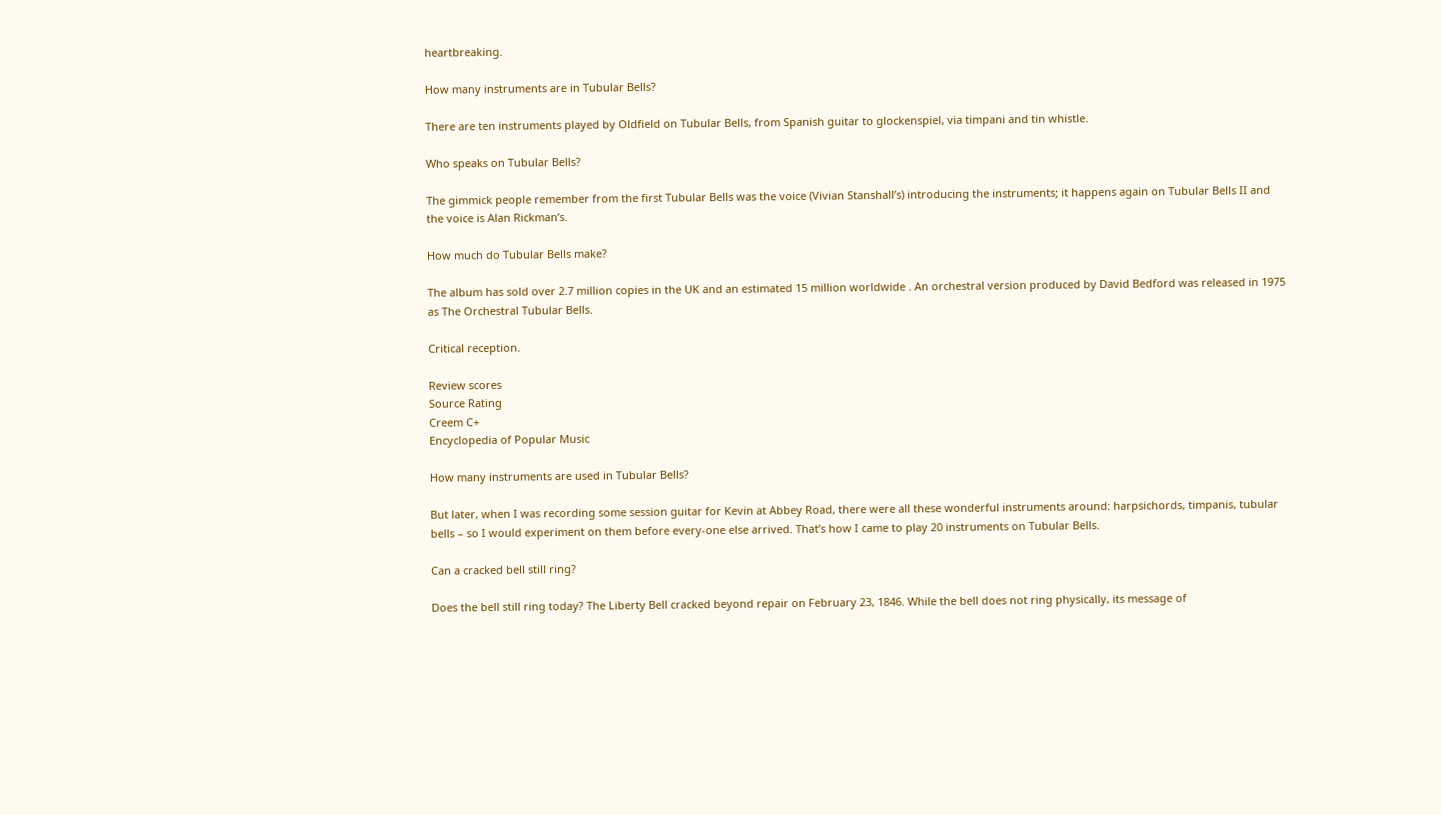heartbreaking.

How many instruments are in Tubular Bells?

There are ten instruments played by Oldfield on Tubular Bells, from Spanish guitar to glockenspiel, via timpani and tin whistle.

Who speaks on Tubular Bells?

The gimmick people remember from the first Tubular Bells was the voice (Vivian Stanshall’s) introducing the instruments; it happens again on Tubular Bells II and the voice is Alan Rickman’s.

How much do Tubular Bells make?

The album has sold over 2.7 million copies in the UK and an estimated 15 million worldwide . An orchestral version produced by David Bedford was released in 1975 as The Orchestral Tubular Bells.

Critical reception.

Review scores
Source Rating
Creem C+
Encyclopedia of Popular Music

How many instruments are used in Tubular Bells?

But later, when I was recording some session guitar for Kevin at Abbey Road, there were all these wonderful instruments around: harpsichords, timpanis, tubular bells – so I would experiment on them before every-one else arrived. That’s how I came to play 20 instruments on Tubular Bells.

Can a cracked bell still ring?

Does the bell still ring today? The Liberty Bell cracked beyond repair on February 23, 1846. While the bell does not ring physically, its message of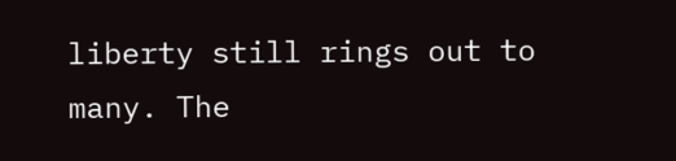liberty still rings out to many. The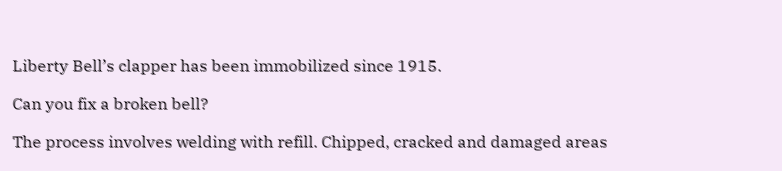Liberty Bell’s clapper has been immobilized since 1915.

Can you fix a broken bell?

The process involves welding with refill. Chipped, cracked and damaged areas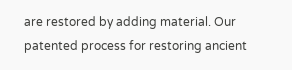are restored by adding material. Our patented process for restoring ancient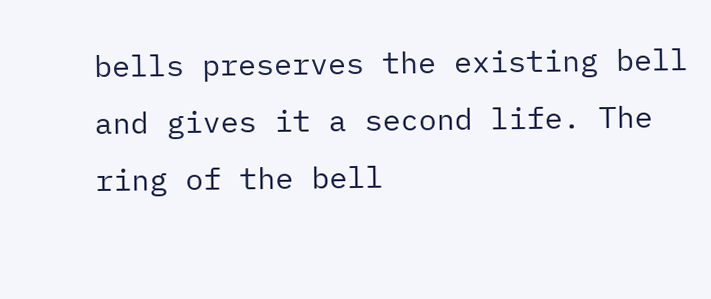bells preserves the existing bell and gives it a second life. The ring of the bell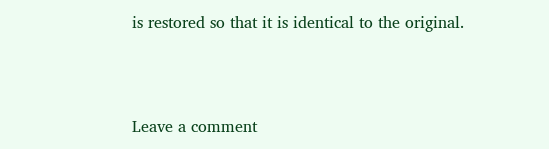is restored so that it is identical to the original.



Leave a comment